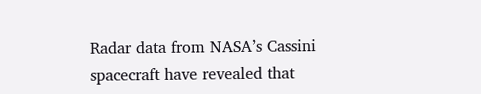Radar data from NASA’s Cassini spacecraft have revealed that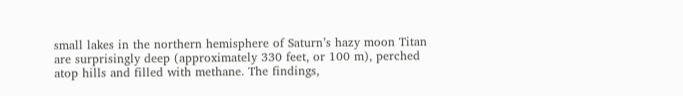small lakes in the northern hemisphere of Saturn’s hazy moon Titan are surprisingly deep (approximately 330 feet, or 100 m), perched atop hills and filled with methane. The findings,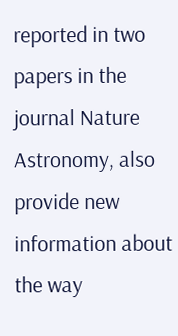reported in two papers in the journal Nature Astronomy, also provide new information about the way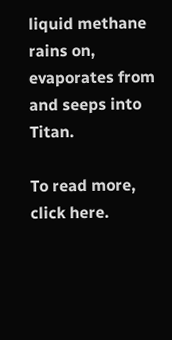liquid methane rains on, evaporates from and seeps into Titan.

To read more, click here.